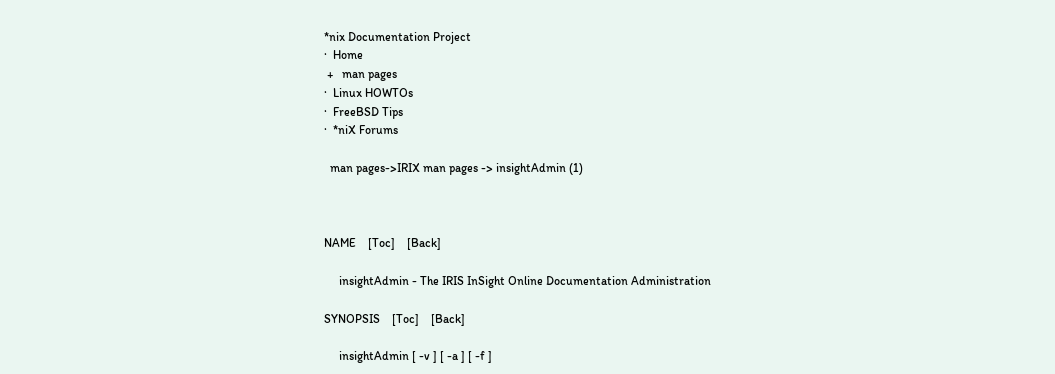*nix Documentation Project
·  Home
 +   man pages
·  Linux HOWTOs
·  FreeBSD Tips
·  *niX Forums

  man pages->IRIX man pages -> insightAdmin (1)



NAME    [Toc]    [Back]

     insightAdmin - The IRIS InSight Online Documentation Administration

SYNOPSIS    [Toc]    [Back]

     insightAdmin [ -v ] [ -a ] [ -f ]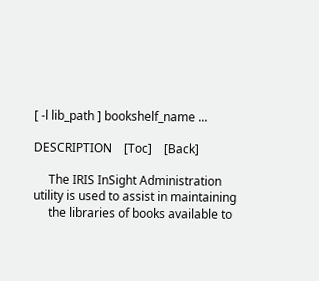[ -l lib_path ] bookshelf_name ...

DESCRIPTION    [Toc]    [Back]

     The IRIS InSight Administration utility is used to assist in maintaining
     the libraries of books available to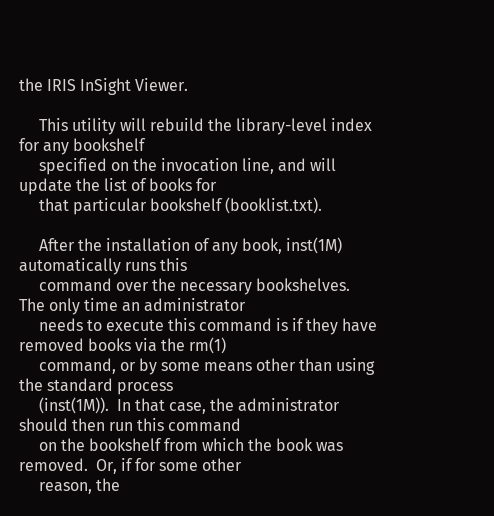the IRIS InSight Viewer.

     This utility will rebuild the library-level index for any bookshelf
     specified on the invocation line, and will update the list of books for
     that particular bookshelf (booklist.txt).

     After the installation of any book, inst(1M) automatically runs this
     command over the necessary bookshelves.  The only time an administrator
     needs to execute this command is if they have removed books via the rm(1)
     command, or by some means other than using the standard process
     (inst(1M)).  In that case, the administrator should then run this command
     on the bookshelf from which the book was removed.  Or, if for some other
     reason, the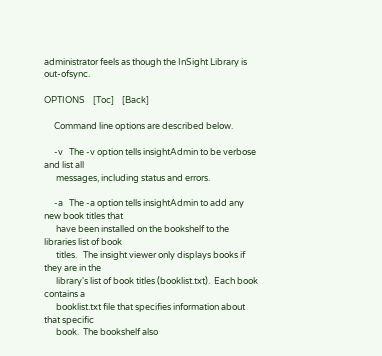administrator feels as though the InSight Library is out-ofsync.

OPTIONS    [Toc]    [Back]

     Command line options are described below.

     -v   The -v option tells insightAdmin to be verbose and list all
      messages, including status and errors.

     -a   The -a option tells insightAdmin to add any new book titles that
      have been installed on the bookshelf to the libraries list of book
      titles.   The insight viewer only displays books if they are in the
      library's list of book titles (booklist.txt).  Each book contains a
      booklist.txt file that specifies information about that specific
      book.  The bookshelf also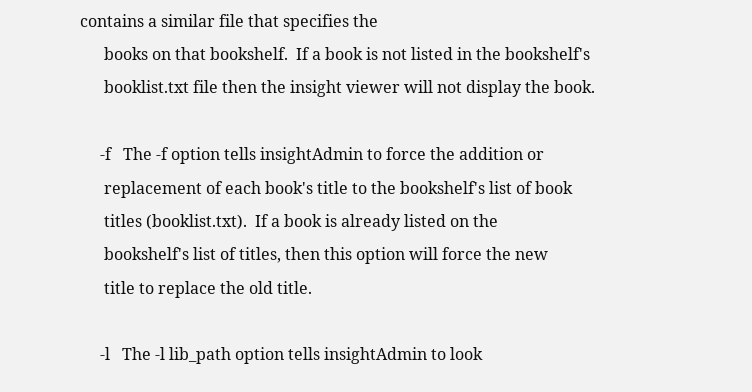contains a similar file that specifies the
      books on that bookshelf.  If a book is not listed in the bookshelf's
      booklist.txt file then the insight viewer will not display the book.

     -f   The -f option tells insightAdmin to force the addition or
      replacement of each book's title to the bookshelf's list of book
      titles (booklist.txt).  If a book is already listed on the
      bookshelf's list of titles, then this option will force the new
      title to replace the old title.

     -l   The -l lib_path option tells insightAdmin to look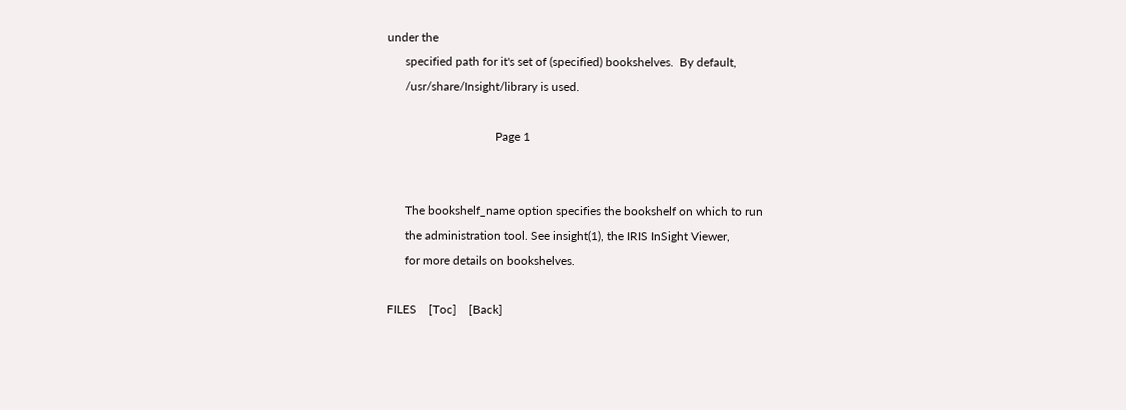under the
      specified path for it's set of (specified) bookshelves.  By default,
      /usr/share/Insight/library is used.

                                    Page 1


      The bookshelf_name option specifies the bookshelf on which to run
      the administration tool. See insight(1), the IRIS InSight Viewer,
      for more details on bookshelves.

FILES    [Toc]    [Back]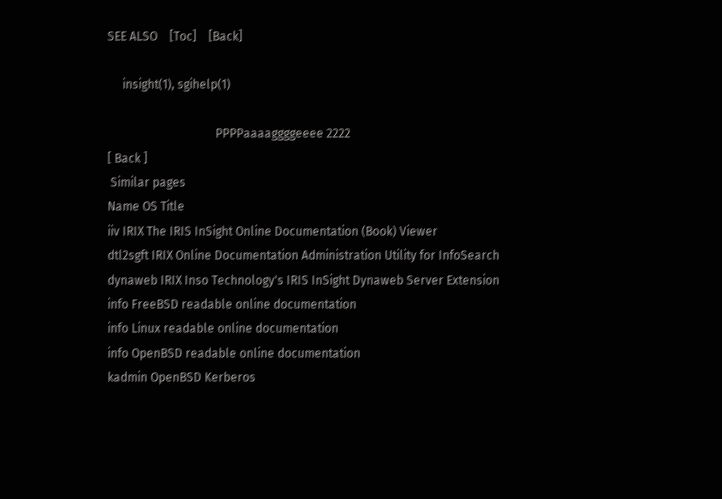SEE ALSO    [Toc]    [Back]

     insight(1), sgihelp(1)

                                    PPPPaaaaggggeeee 2222
[ Back ]
 Similar pages
Name OS Title
iiv IRIX The IRIS InSight Online Documentation (Book) Viewer
dtl2sgft IRIX Online Documentation Administration Utility for InfoSearch
dynaweb IRIX Inso Technology's IRIS InSight Dynaweb Server Extension
info FreeBSD readable online documentation
info Linux readable online documentation
info OpenBSD readable online documentation
kadmin OpenBSD Kerberos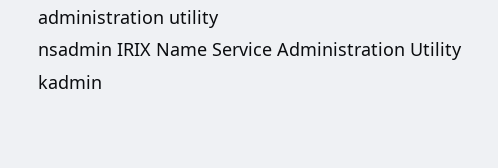administration utility
nsadmin IRIX Name Service Administration Utility
kadmin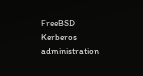FreeBSD Kerberos administration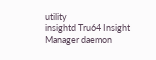utility
insightd Tru64 Insight Manager daemon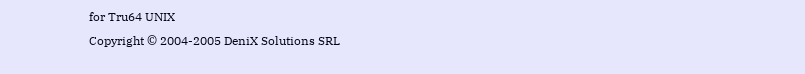for Tru64 UNIX
Copyright © 2004-2005 DeniX Solutions SRL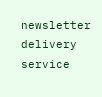newsletter delivery service